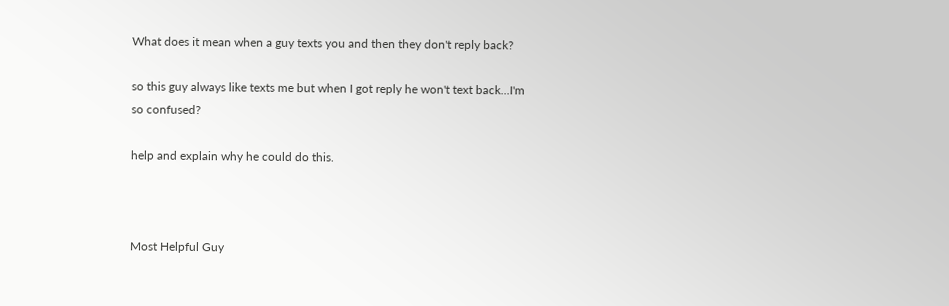What does it mean when a guy texts you and then they don't reply back?

so this guy always like texts me but when I got reply he won't text back...I'm so confused?

help and explain why he could do this.



Most Helpful Guy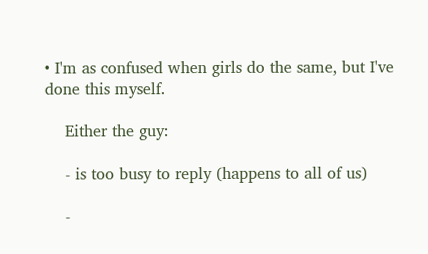• I'm as confused when girls do the same, but I've done this myself.

    Either the guy:

    - is too busy to reply (happens to all of us)

    -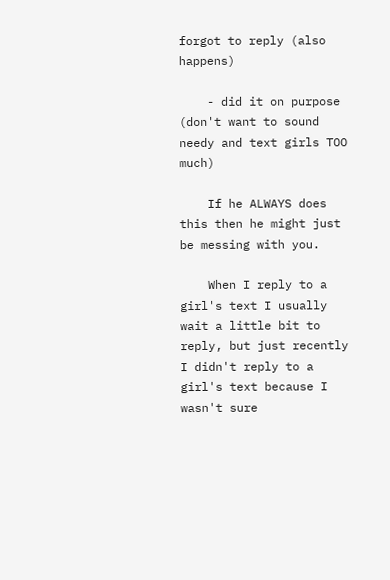forgot to reply (also happens)

    - did it on purpose (don't want to sound needy and text girls TOO much)

    If he ALWAYS does this then he might just be messing with you.

    When I reply to a girl's text I usually wait a little bit to reply, but just recently I didn't reply to a girl's text because I wasn't sure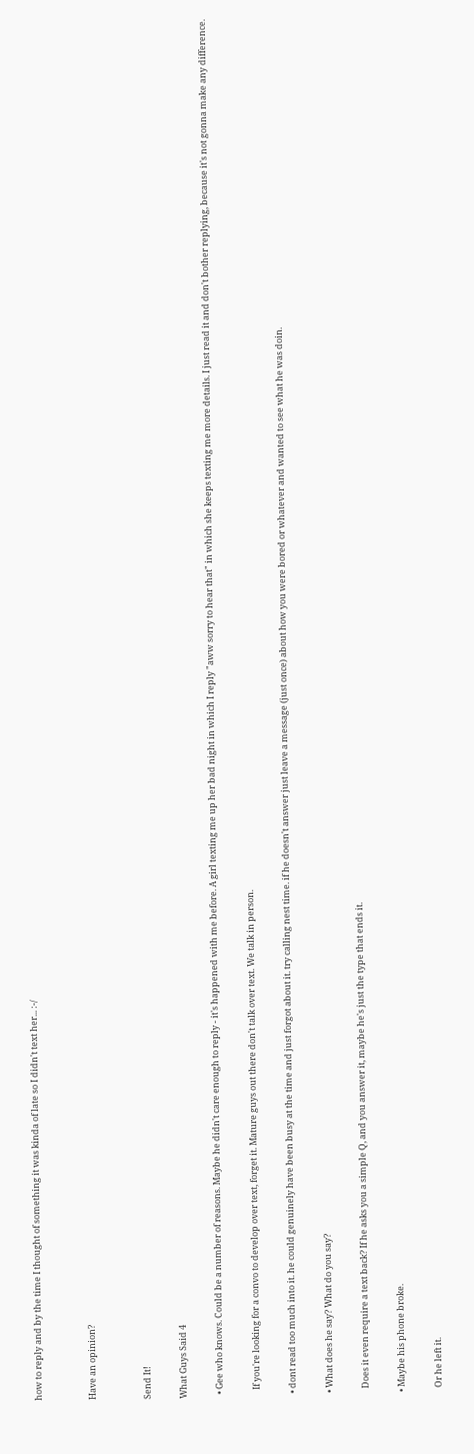how to reply and by the time I thought of something it was kinda of late so I didn't text her... :-/


Have an opinion?


Send It!

What Guys Said 4

  • Gee who knows. Could be a number of reasons. Maybe he didn't care enough to reply - it's happened with me before. A girl texting me up her bad night in which I reply "aww sorry to hear that" in which she keeps texting me more details. I just read it and don't bother replying, because it's not gonna make any difference.

    If you're looking for a convo to develop over text, forget it. Mature guys out there don't talk over text. We talk in person.

  • dont read too much into it. he could genuinely have been busy at the time and just forgot about it. try calling nest time. if he doesn't answer just leave a message (just once) about how you were bored or whatever and wanted to see what he was doin.

  • What does he say? What do you say?

    Does it even require a text back? If he asks you a simple Q, and you answer it, maybe he's just the type that ends it.

  • Maybe his phone broke.

    Or he left it.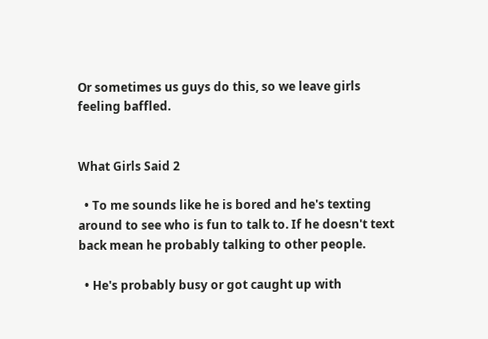Or sometimes us guys do this, so we leave girls feeling baffled.


What Girls Said 2

  • To me sounds like he is bored and he's texting around to see who is fun to talk to. If he doesn't text back mean he probably talking to other people.

  • He's probably busy or got caught up with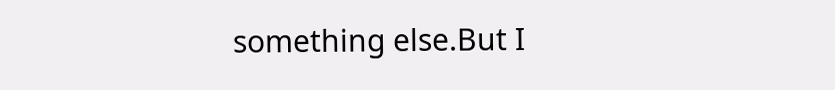something else.But I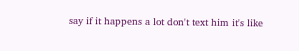say if it happens a lot don't text him it's like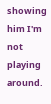showing him I'm not playing around.